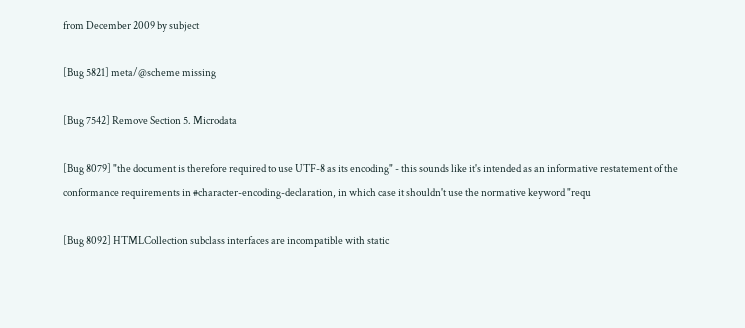from December 2009 by subject

[Bug 5821] meta/@scheme missing

[Bug 7542] Remove Section 5. Microdata

[Bug 8079] "the document is therefore required to use UTF-8 as its encoding" - this sounds like it's intended as an informative restatement of the conformance requirements in #character-encoding-declaration, in which case it shouldn't use the normative keyword "requ

[Bug 8092] HTMLCollection subclass interfaces are incompatible with static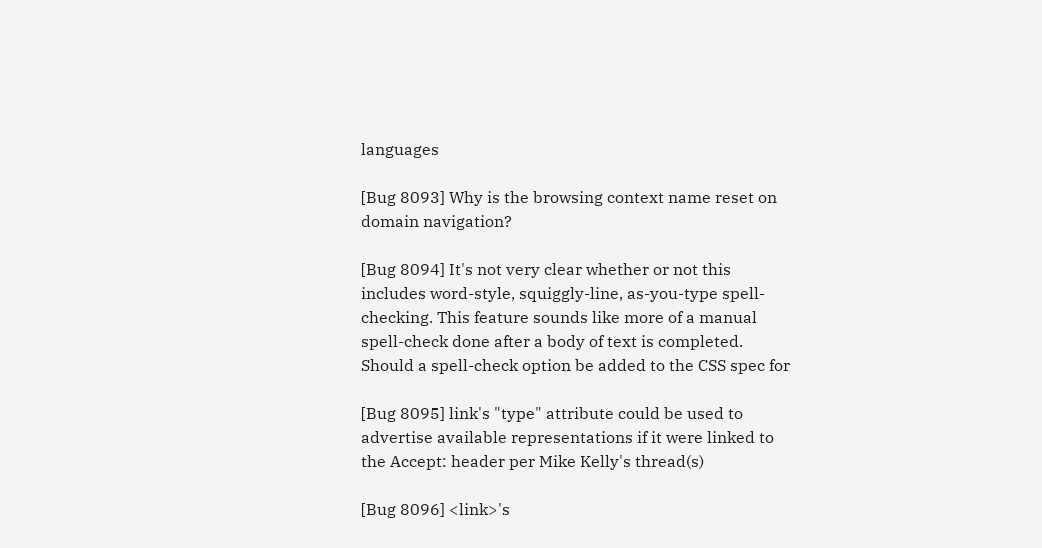languages

[Bug 8093] Why is the browsing context name reset on domain navigation?

[Bug 8094] It's not very clear whether or not this includes word-style, squiggly-line, as-you-type spell-checking. This feature sounds like more of a manual spell-check done after a body of text is completed. Should a spell-check option be added to the CSS spec for

[Bug 8095] link's "type" attribute could be used to advertise available representations if it were linked to the Accept: header per Mike Kelly's thread(s)

[Bug 8096] <link>'s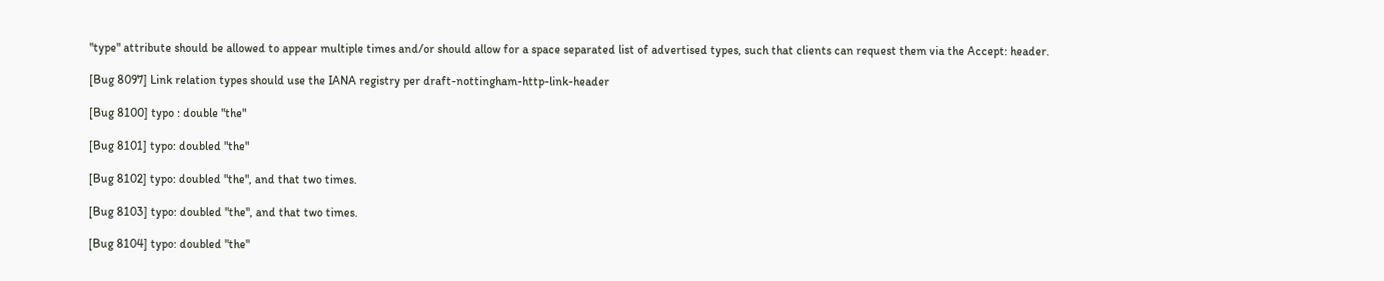"type" attribute should be allowed to appear multiple times and/or should allow for a space separated list of advertised types, such that clients can request them via the Accept: header.

[Bug 8097] Link relation types should use the IANA registry per draft-nottingham-http-link-header

[Bug 8100] typo : double "the"

[Bug 8101] typo: doubled "the"

[Bug 8102] typo: doubled "the", and that two times.

[Bug 8103] typo: doubled "the", and that two times.

[Bug 8104] typo: doubled "the"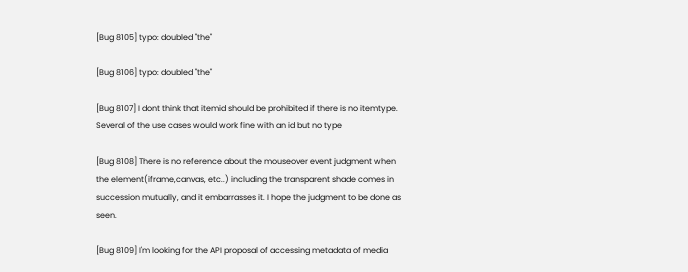[Bug 8105] typo: doubled "the"

[Bug 8106] typo: doubled "the"

[Bug 8107] I dont think that itemid should be prohibited if there is no itemtype. Several of the use cases would work fine with an id but no type

[Bug 8108] There is no reference about the mouseover event judgment when the element(iframe,canvas, etc..) including the transparent shade comes in succession mutually, and it embarrasses it. I hope the judgment to be done as seen.

[Bug 8109] I'm looking for the API proposal of accessing metadata of media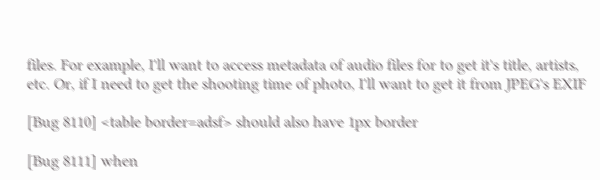files. For example, I'll want to access metadata of audio files for to get it's title, artists, etc. Or, if I need to get the shooting time of photo, I'll want to get it from JPEG's EXIF

[Bug 8110] <table border=adsf> should also have 1px border

[Bug 8111] when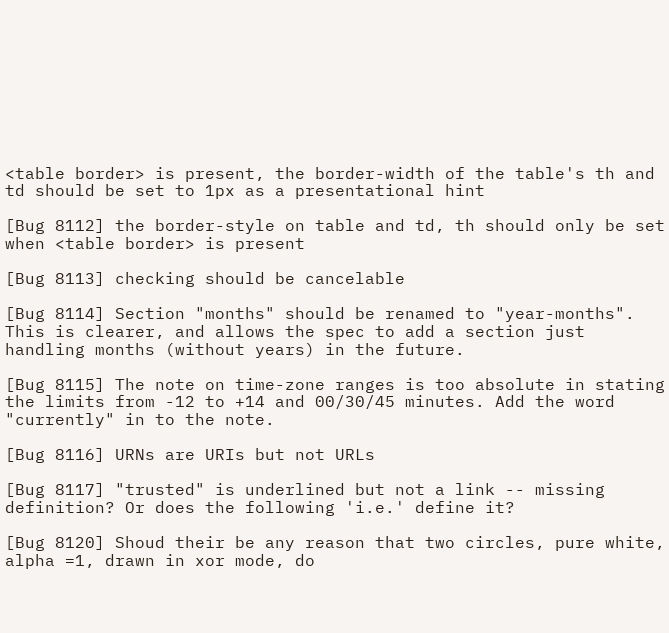<table border> is present, the border-width of the table's th and td should be set to 1px as a presentational hint

[Bug 8112] the border-style on table and td, th should only be set when <table border> is present

[Bug 8113] checking should be cancelable

[Bug 8114] Section "months" should be renamed to "year-months". This is clearer, and allows the spec to add a section just handling months (without years) in the future.

[Bug 8115] The note on time-zone ranges is too absolute in stating the limits from -12 to +14 and 00/30/45 minutes. Add the word "currently" in to the note.

[Bug 8116] URNs are URIs but not URLs

[Bug 8117] "trusted" is underlined but not a link -- missing definition? Or does the following 'i.e.' define it?

[Bug 8120] Shoud their be any reason that two circles, pure white, alpha =1, drawn in xor mode, do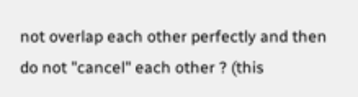not overlap each other perfectly and then do not "cancel" each other ? (this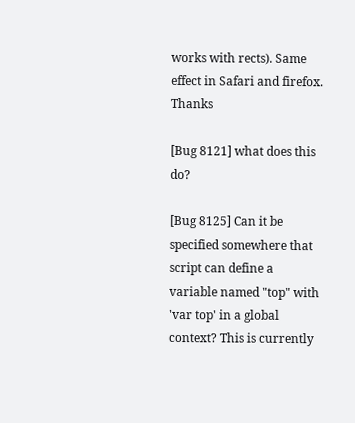works with rects). Same effect in Safari and firefox. Thanks

[Bug 8121] what does this do?

[Bug 8125] Can it be specified somewhere that script can define a variable named "top" with 'var top' in a global context? This is currently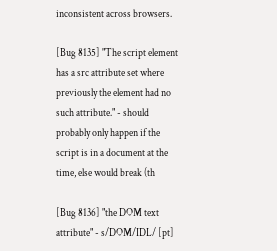inconsistent across browsers.

[Bug 8135] "The script element has a src attribute set where previously the element had no such attribute." - should probably only happen if the script is in a document at the time, else would break (th

[Bug 8136] "the DOM text attribute" - s/DOM/IDL/ [pt]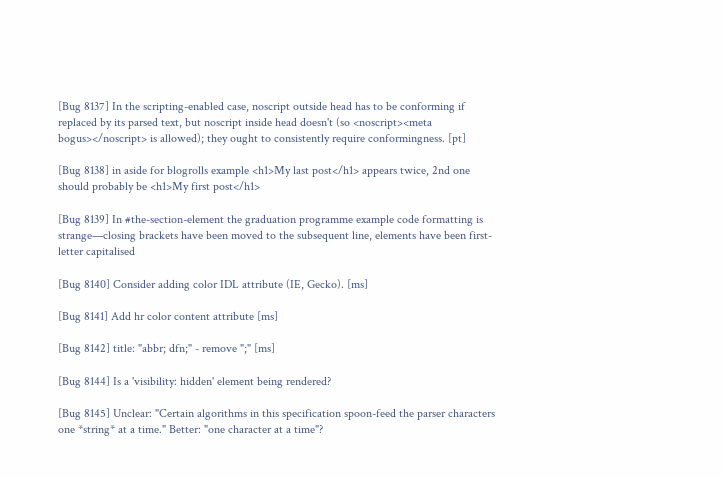[Bug 8137] In the scripting-enabled case, noscript outside head has to be conforming if replaced by its parsed text, but noscript inside head doesn't (so <noscript><meta bogus></noscript> is allowed); they ought to consistently require conformingness. [pt]

[Bug 8138] in aside for blogrolls example <h1>My last post</h1> appears twice, 2nd one should probably be <h1>My first post</h1>

[Bug 8139] In #the-section-element the graduation programme example code formatting is strange—closing brackets have been moved to the subsequent line, elements have been first-letter capitalised

[Bug 8140] Consider adding color IDL attribute (IE, Gecko). [ms]

[Bug 8141] Add hr color content attribute [ms]

[Bug 8142] title: "abbr; dfn;" - remove ";" [ms]

[Bug 8144] Is a 'visibility: hidden' element being rendered?

[Bug 8145] Unclear: "Certain algorithms in this specification spoon-feed the parser characters one *string* at a time." Better: "one character at a time"?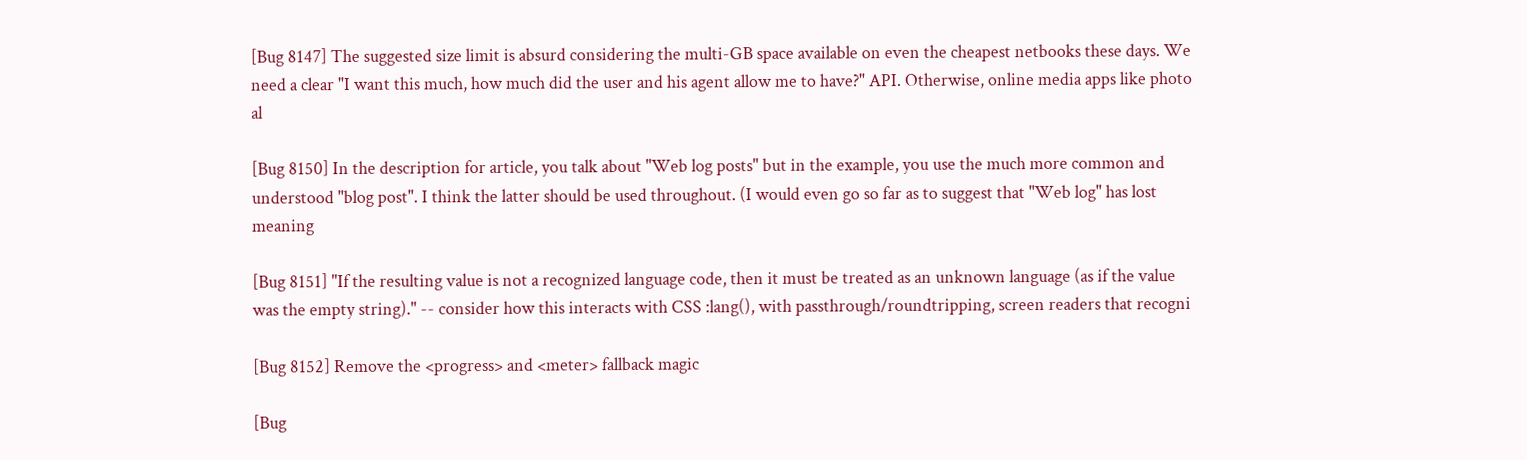[Bug 8147] The suggested size limit is absurd considering the multi-GB space available on even the cheapest netbooks these days. We need a clear "I want this much, how much did the user and his agent allow me to have?" API. Otherwise, online media apps like photo al

[Bug 8150] In the description for article, you talk about "Web log posts" but in the example, you use the much more common and understood "blog post". I think the latter should be used throughout. (I would even go so far as to suggest that "Web log" has lost meaning

[Bug 8151] "If the resulting value is not a recognized language code, then it must be treated as an unknown language (as if the value was the empty string)." -- consider how this interacts with CSS :lang(), with passthrough/roundtripping, screen readers that recogni

[Bug 8152] Remove the <progress> and <meter> fallback magic

[Bug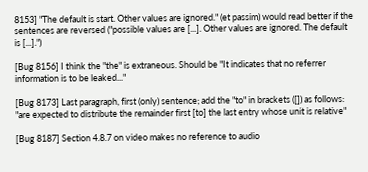8153] "The default is start. Other values are ignored." (et passim) would read better if the sentences are reversed ("possible values are [...]. Other values are ignored. The default is [...].")

[Bug 8156] I think the "the" is extraneous. Should be "It indicates that no referrer information is to be leaked..."

[Bug 8173] Last paragraph, first (only) sentence; add the "to" in brackets ([]) as follows: "are expected to distribute the remainder first [to] the last entry whose unit is relative"

[Bug 8187] Section 4.8.7 on video makes no reference to audio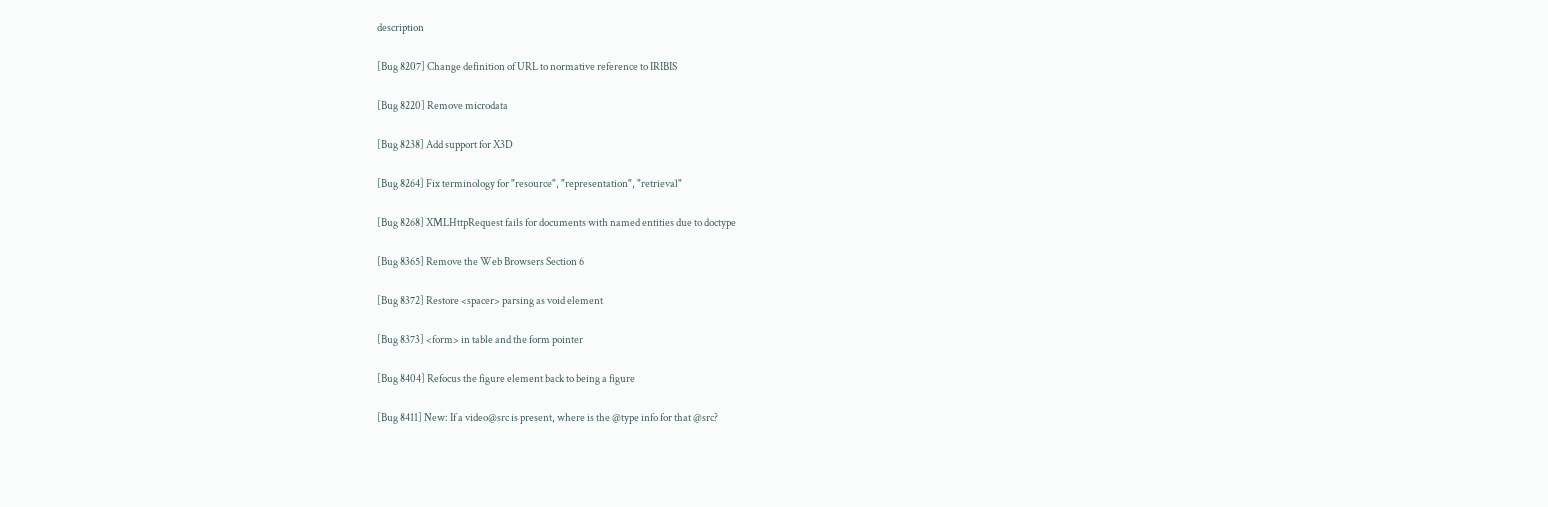description

[Bug 8207] Change definition of URL to normative reference to IRIBIS

[Bug 8220] Remove microdata

[Bug 8238] Add support for X3D

[Bug 8264] Fix terminology for "resource", "representation", "retrieval"

[Bug 8268] XMLHttpRequest fails for documents with named entities due to doctype

[Bug 8365] Remove the Web Browsers Section 6

[Bug 8372] Restore <spacer> parsing as void element

[Bug 8373] <form> in table and the form pointer

[Bug 8404] Refocus the figure element back to being a figure

[Bug 8411] New: If a video@src is present, where is the @type info for that @src?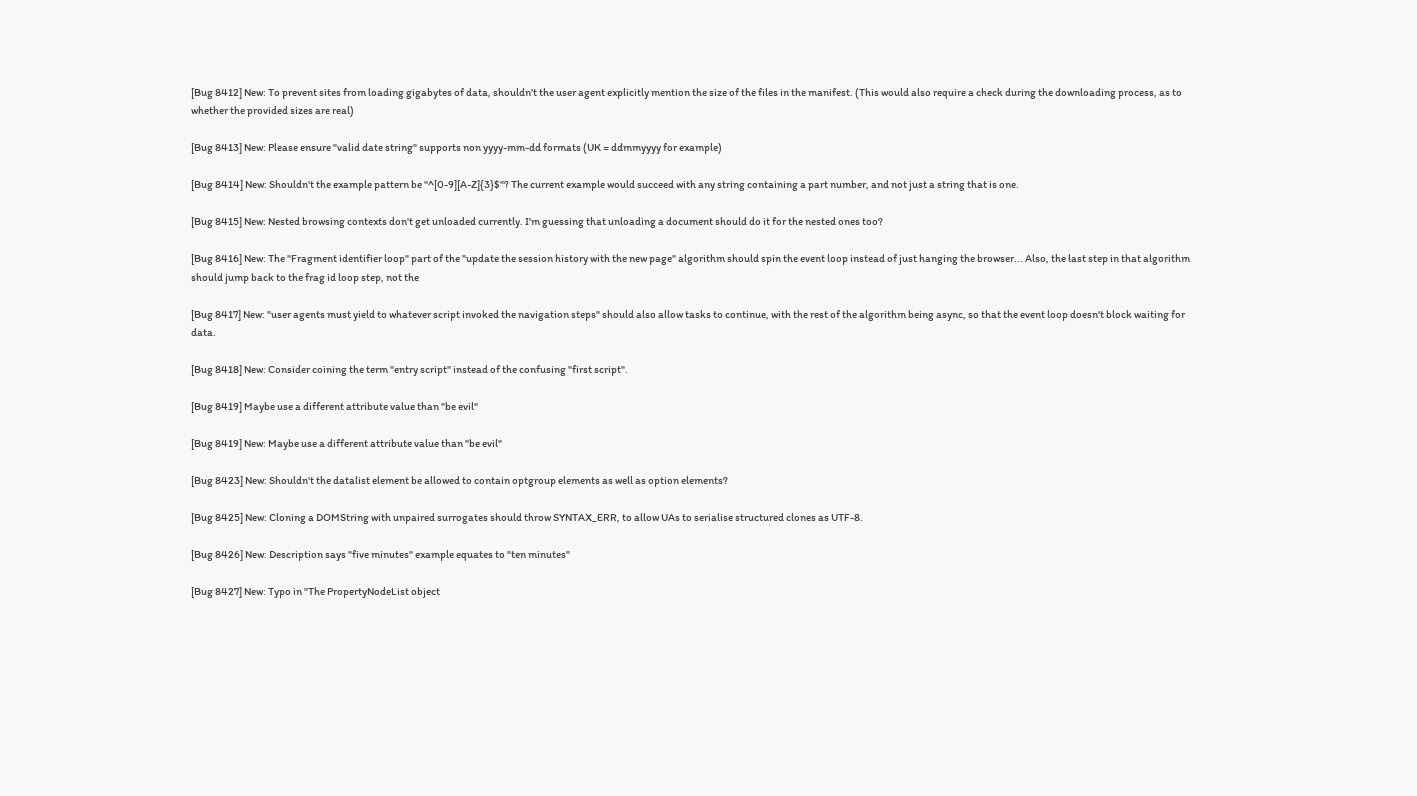[Bug 8412] New: To prevent sites from loading gigabytes of data, shouldn't the user agent explicitly mention the size of the files in the manifest. (This would also require a check during the downloading process, as to whether the provided sizes are real)

[Bug 8413] New: Please ensure "valid date string" supports non yyyy-mm-dd formats (UK = ddmmyyyy for example)

[Bug 8414] New: Shouldn't the example pattern be "^[0-9][A-Z]{3}$"? The current example would succeed with any string containing a part number, and not just a string that is one.

[Bug 8415] New: Nested browsing contexts don't get unloaded currently. I'm guessing that unloading a document should do it for the nested ones too?

[Bug 8416] New: The "Fragment identifier loop" part of the "update the session history with the new page" algorithm should spin the event loop instead of just hanging the browser... Also, the last step in that algorithm should jump back to the frag id loop step, not the

[Bug 8417] New: "user agents must yield to whatever script invoked the navigation steps" should also allow tasks to continue, with the rest of the algorithm being async, so that the event loop doesn't block waiting for data.

[Bug 8418] New: Consider coining the term "entry script" instead of the confusing "first script".

[Bug 8419] Maybe use a different attribute value than "be evil"

[Bug 8419] New: Maybe use a different attribute value than "be evil"

[Bug 8423] New: Shouldn't the datalist element be allowed to contain optgroup elements as well as option elements?

[Bug 8425] New: Cloning a DOMString with unpaired surrogates should throw SYNTAX_ERR, to allow UAs to serialise structured clones as UTF-8.

[Bug 8426] New: Description says "five minutes" example equates to "ten minutes"

[Bug 8427] New: Typo in "The PropertyNodeList object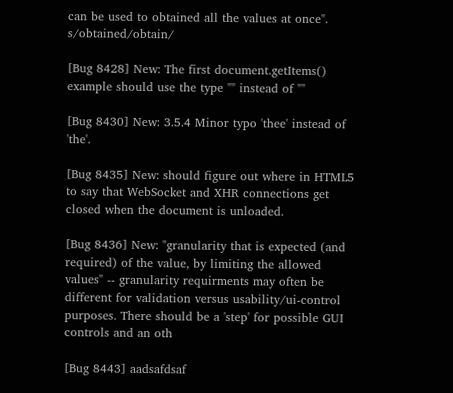can be used to obtained all the values at once". s/obtained/obtain/

[Bug 8428] New: The first document.getItems() example should use the type "" instead of ""

[Bug 8430] New: 3.5.4 Minor typo 'thee' instead of 'the'.

[Bug 8435] New: should figure out where in HTML5 to say that WebSocket and XHR connections get closed when the document is unloaded.

[Bug 8436] New: "granularity that is expected (and required) of the value, by limiting the allowed values" -- granularity requirments may often be different for validation versus usability/ui-control purposes. There should be a 'step' for possible GUI controls and an oth

[Bug 8443] aadsafdsaf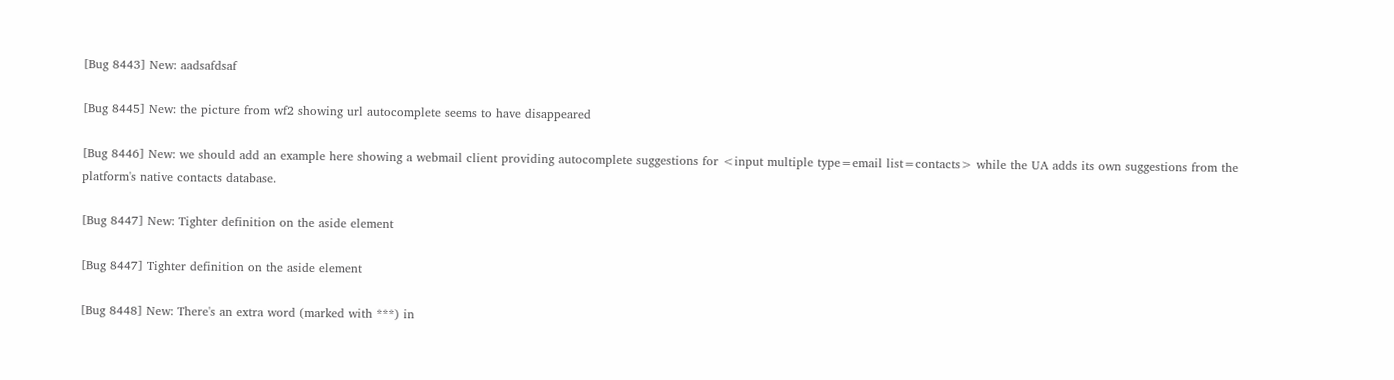[Bug 8443] New: aadsafdsaf

[Bug 8445] New: the picture from wf2 showing url autocomplete seems to have disappeared

[Bug 8446] New: we should add an example here showing a webmail client providing autocomplete suggestions for <input multiple type=email list=contacts> while the UA adds its own suggestions from the platform's native contacts database.

[Bug 8447] New: Tighter definition on the aside element

[Bug 8447] Tighter definition on the aside element

[Bug 8448] New: There's an extra word (marked with ***) in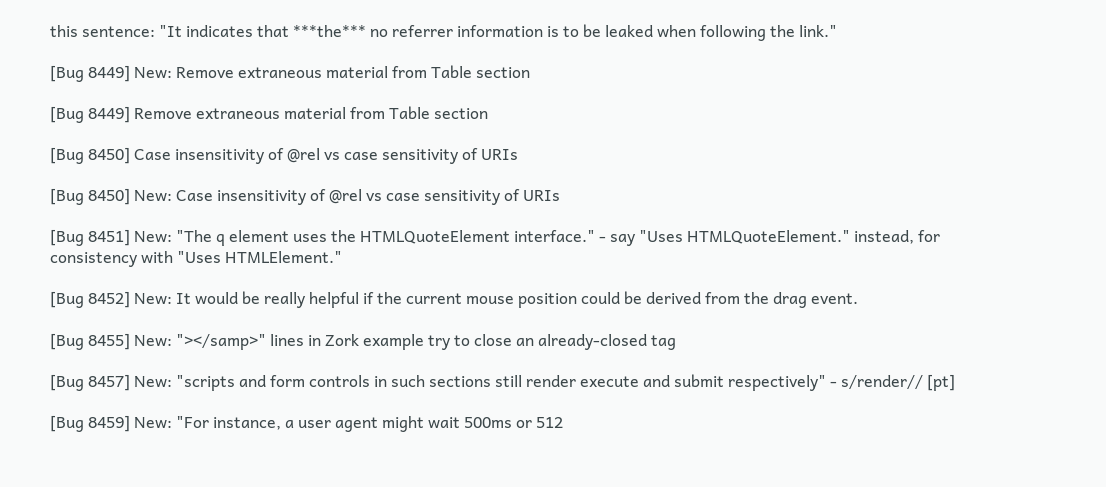this sentence: "It indicates that ***the*** no referrer information is to be leaked when following the link."

[Bug 8449] New: Remove extraneous material from Table section

[Bug 8449] Remove extraneous material from Table section

[Bug 8450] Case insensitivity of @rel vs case sensitivity of URIs

[Bug 8450] New: Case insensitivity of @rel vs case sensitivity of URIs

[Bug 8451] New: "The q element uses the HTMLQuoteElement interface." - say "Uses HTMLQuoteElement." instead, for consistency with "Uses HTMLElement."

[Bug 8452] New: It would be really helpful if the current mouse position could be derived from the drag event.

[Bug 8455] New: "></samp>" lines in Zork example try to close an already-closed tag

[Bug 8457] New: "scripts and form controls in such sections still render execute and submit respectively" - s/render// [pt]

[Bug 8459] New: "For instance, a user agent might wait 500ms or 512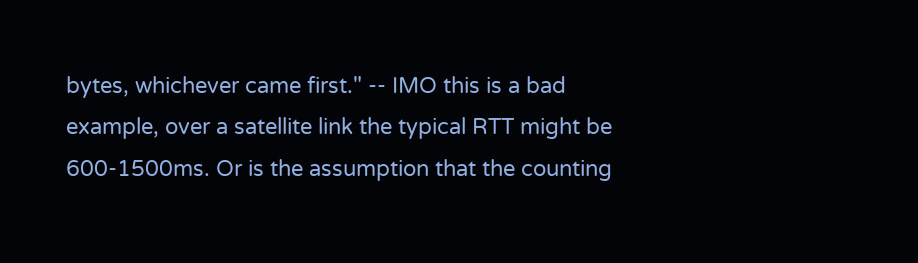bytes, whichever came first." -- IMO this is a bad example, over a satellite link the typical RTT might be 600-1500ms. Or is the assumption that the counting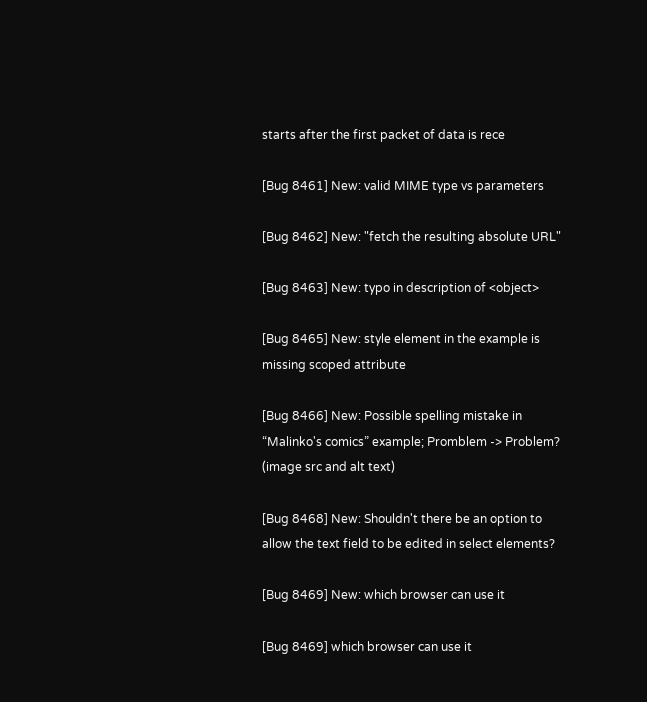starts after the first packet of data is rece

[Bug 8461] New: valid MIME type vs parameters

[Bug 8462] New: "fetch the resulting absolute URL"

[Bug 8463] New: typo in description of <object>

[Bug 8465] New: style element in the example is missing scoped attribute

[Bug 8466] New: Possible spelling mistake in “Malinko's comics” example; Promblem -> Problem? (image src and alt text)

[Bug 8468] New: Shouldn't there be an option to allow the text field to be edited in select elements?

[Bug 8469] New: which browser can use it

[Bug 8469] which browser can use it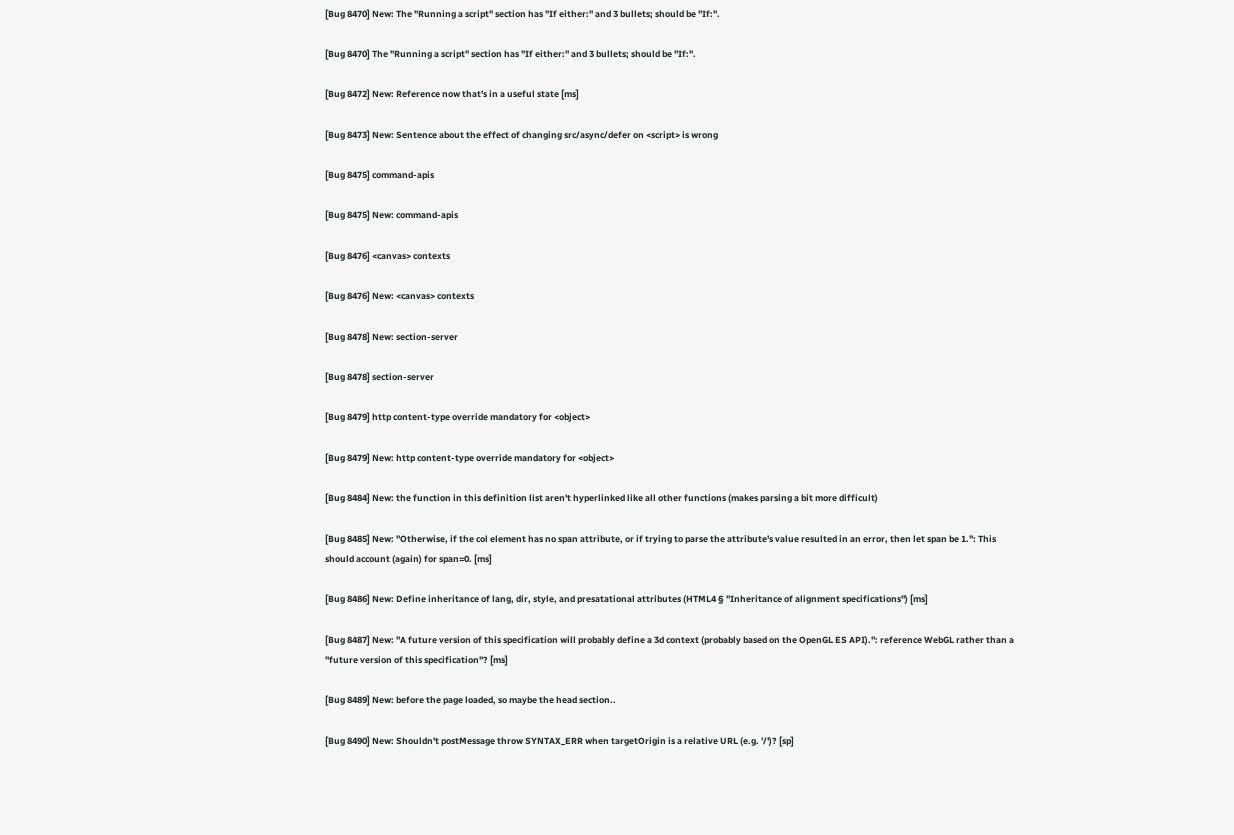[Bug 8470] New: The "Running a script" section has "If either:" and 3 bullets; should be "If:".

[Bug 8470] The "Running a script" section has "If either:" and 3 bullets; should be "If:".

[Bug 8472] New: Reference now that's in a useful state [ms]

[Bug 8473] New: Sentence about the effect of changing src/async/defer on <script> is wrong

[Bug 8475] command-apis

[Bug 8475] New: command-apis

[Bug 8476] <canvas> contexts

[Bug 8476] New: <canvas> contexts

[Bug 8478] New: section-server

[Bug 8478] section-server

[Bug 8479] http content-type override mandatory for <object>

[Bug 8479] New: http content-type override mandatory for <object>

[Bug 8484] New: the function in this definition list aren't hyperlinked like all other functions (makes parsing a bit more difficult)

[Bug 8485] New: "Otherwise, if the col element has no span attribute, or if trying to parse the attribute's value resulted in an error, then let span be 1.": This should account (again) for span=0. [ms]

[Bug 8486] New: Define inheritance of lang, dir, style, and presatational attributes (HTML4 § "Inheritance of alignment specifications") [ms]

[Bug 8487] New: "A future version of this specification will probably define a 3d context (probably based on the OpenGL ES API).": reference WebGL rather than a "future version of this specification"? [ms]

[Bug 8489] New: before the page loaded, so maybe the head section..

[Bug 8490] New: Shouldn't postMessage throw SYNTAX_ERR when targetOrigin is a relative URL (e.g. '/')? [sp]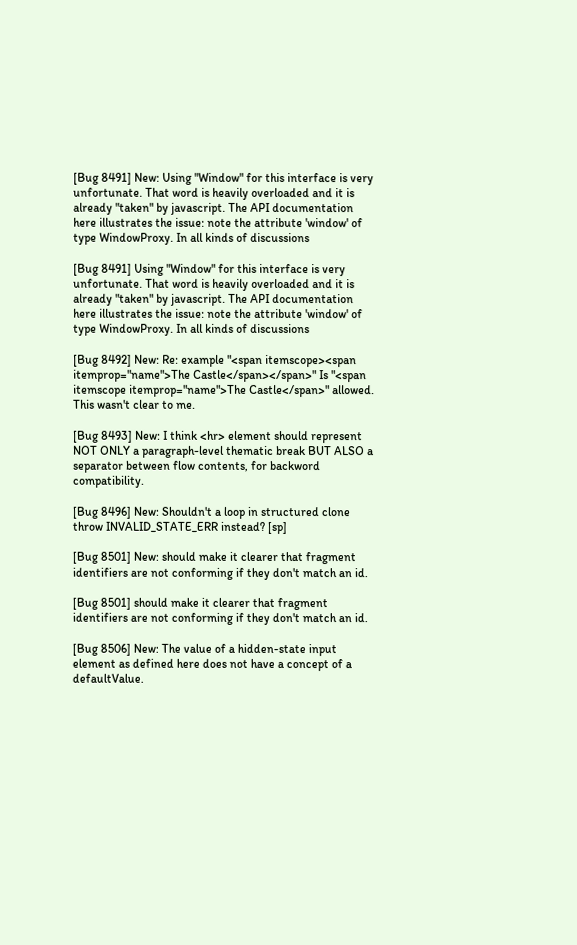[Bug 8491] New: Using "Window" for this interface is very unfortunate. That word is heavily overloaded and it is already "taken" by javascript. The API documentation here illustrates the issue: note the attribute 'window' of type WindowProxy. In all kinds of discussions

[Bug 8491] Using "Window" for this interface is very unfortunate. That word is heavily overloaded and it is already "taken" by javascript. The API documentation here illustrates the issue: note the attribute 'window' of type WindowProxy. In all kinds of discussions

[Bug 8492] New: Re: example "<span itemscope><span itemprop="name">The Castle</span></span>" Is "<span itemscope itemprop="name">The Castle</span>" allowed. This wasn't clear to me.

[Bug 8493] New: I think <hr> element should represent NOT ONLY a paragraph-level thematic break BUT ALSO a separator between flow contents, for backword compatibility.

[Bug 8496] New: Shouldn't a loop in structured clone throw INVALID_STATE_ERR instead? [sp]

[Bug 8501] New: should make it clearer that fragment identifiers are not conforming if they don't match an id.

[Bug 8501] should make it clearer that fragment identifiers are not conforming if they don't match an id.

[Bug 8506] New: The value of a hidden-state input element as defined here does not have a concept of a defaultValue.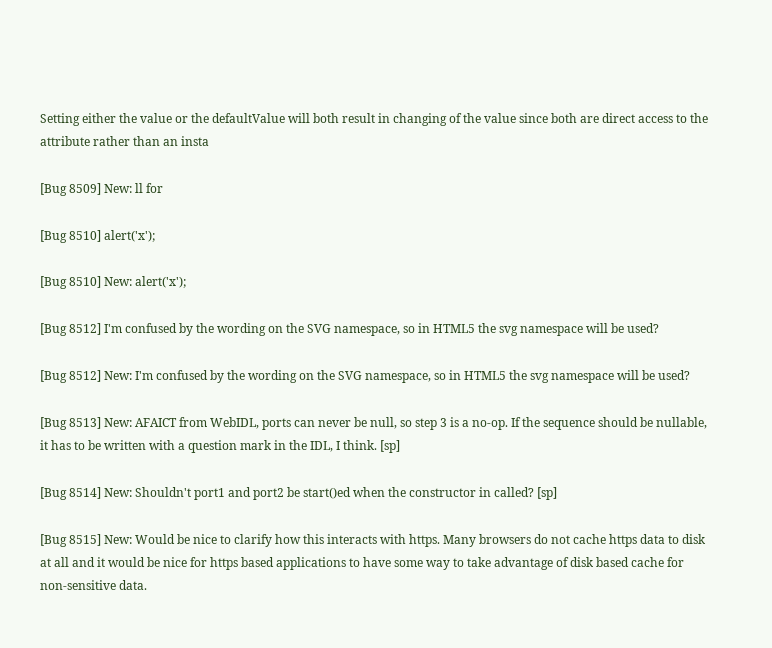Setting either the value or the defaultValue will both result in changing of the value since both are direct access to the attribute rather than an insta

[Bug 8509] New: ll for

[Bug 8510] alert('x');

[Bug 8510] New: alert('x');

[Bug 8512] I'm confused by the wording on the SVG namespace, so in HTML5 the svg namespace will be used?

[Bug 8512] New: I'm confused by the wording on the SVG namespace, so in HTML5 the svg namespace will be used?

[Bug 8513] New: AFAICT from WebIDL, ports can never be null, so step 3 is a no-op. If the sequence should be nullable, it has to be written with a question mark in the IDL, I think. [sp]

[Bug 8514] New: Shouldn't port1 and port2 be start()ed when the constructor in called? [sp]

[Bug 8515] New: Would be nice to clarify how this interacts with https. Many browsers do not cache https data to disk at all and it would be nice for https based applications to have some way to take advantage of disk based cache for non-sensitive data.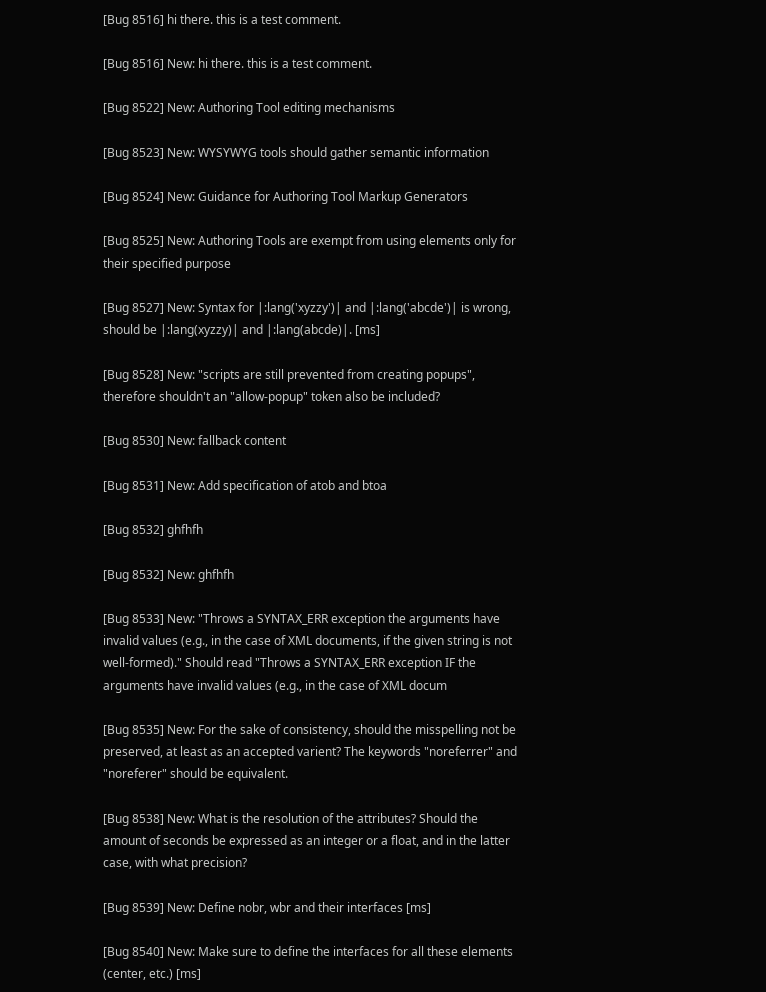[Bug 8516] hi there. this is a test comment.

[Bug 8516] New: hi there. this is a test comment.

[Bug 8522] New: Authoring Tool editing mechanisms

[Bug 8523] New: WYSYWYG tools should gather semantic information

[Bug 8524] New: Guidance for Authoring Tool Markup Generators

[Bug 8525] New: Authoring Tools are exempt from using elements only for their specified purpose

[Bug 8527] New: Syntax for |:lang('xyzzy')| and |:lang('abcde')| is wrong, should be |:lang(xyzzy)| and |:lang(abcde)|. [ms]

[Bug 8528] New: "scripts are still prevented from creating popups", therefore shouldn't an "allow-popup" token also be included?

[Bug 8530] New: fallback content

[Bug 8531] New: Add specification of atob and btoa

[Bug 8532] ghfhfh

[Bug 8532] New: ghfhfh

[Bug 8533] New: "Throws a SYNTAX_ERR exception the arguments have invalid values (e.g., in the case of XML documents, if the given string is not well-formed)." Should read "Throws a SYNTAX_ERR exception IF the arguments have invalid values (e.g., in the case of XML docum

[Bug 8535] New: For the sake of consistency, should the misspelling not be preserved, at least as an accepted varient? The keywords "noreferrer" and "noreferer" should be equivalent.

[Bug 8538] New: What is the resolution of the attributes? Should the amount of seconds be expressed as an integer or a float, and in the latter case, with what precision?

[Bug 8539] New: Define nobr, wbr and their interfaces [ms]

[Bug 8540] New: Make sure to define the interfaces for all these elements (center, etc.) [ms]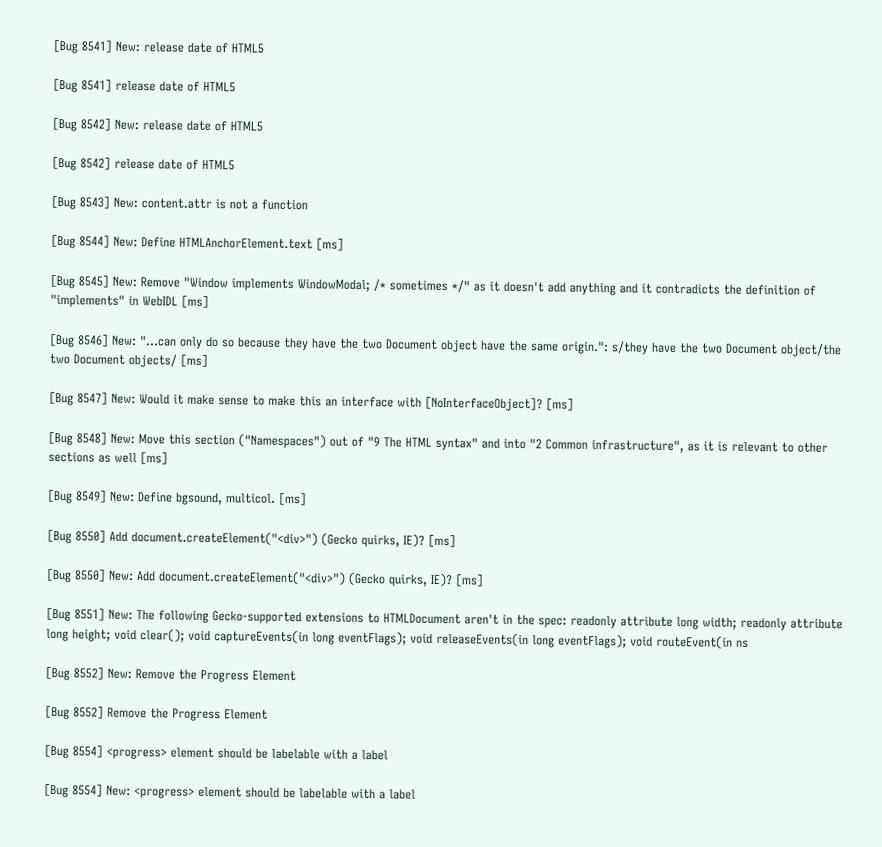[Bug 8541] New: release date of HTML5

[Bug 8541] release date of HTML5

[Bug 8542] New: release date of HTML5

[Bug 8542] release date of HTML5

[Bug 8543] New: content.attr is not a function

[Bug 8544] New: Define HTMLAnchorElement.text [ms]

[Bug 8545] New: Remove "Window implements WindowModal; /* sometimes */" as it doesn't add anything and it contradicts the definition of "implements" in WebIDL [ms]

[Bug 8546] New: "...can only do so because they have the two Document object have the same origin.": s/they have the two Document object/the two Document objects/ [ms]

[Bug 8547] New: Would it make sense to make this an interface with [NoInterfaceObject]? [ms]

[Bug 8548] New: Move this section ("Namespaces") out of "9 The HTML syntax" and into "2 Common infrastructure", as it is relevant to other sections as well [ms]

[Bug 8549] New: Define bgsound, multicol. [ms]

[Bug 8550] Add document.createElement("<div>") (Gecko quirks, IE)? [ms]

[Bug 8550] New: Add document.createElement("<div>") (Gecko quirks, IE)? [ms]

[Bug 8551] New: The following Gecko-supported extensions to HTMLDocument aren't in the spec: readonly attribute long width; readonly attribute long height; void clear(); void captureEvents(in long eventFlags); void releaseEvents(in long eventFlags); void routeEvent(in ns

[Bug 8552] New: Remove the Progress Element

[Bug 8552] Remove the Progress Element

[Bug 8554] <progress> element should be labelable with a label

[Bug 8554] New: <progress> element should be labelable with a label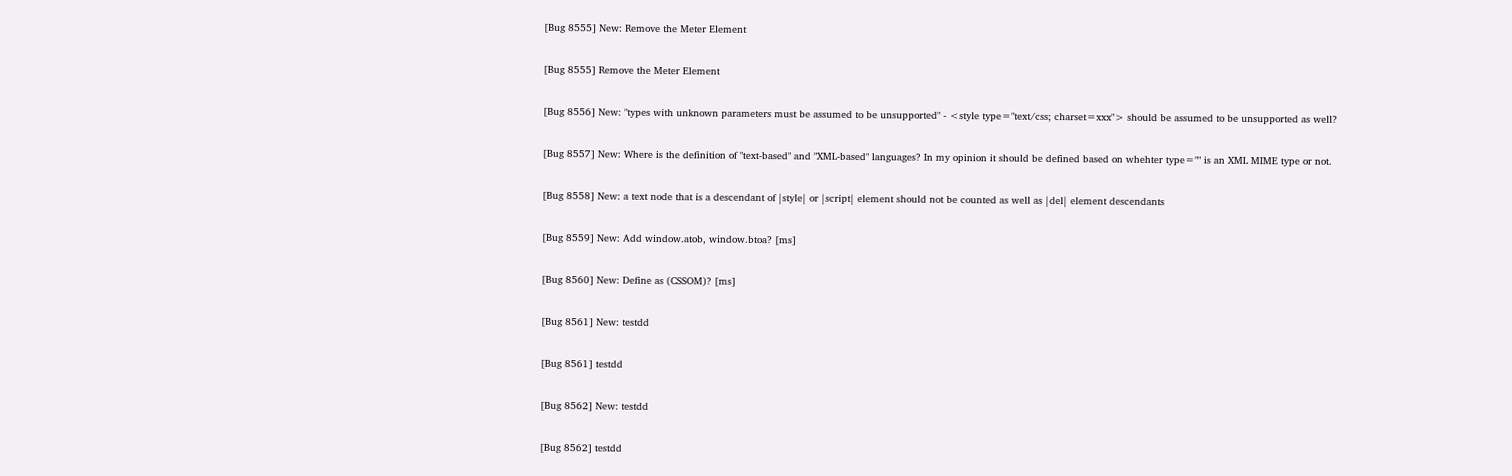[Bug 8555] New: Remove the Meter Element

[Bug 8555] Remove the Meter Element

[Bug 8556] New: "types with unknown parameters must be assumed to be unsupported" - <style type="text/css; charset=xxx"> should be assumed to be unsupported as well?

[Bug 8557] New: Where is the definition of "text-based" and "XML-based" languages? In my opinion it should be defined based on whehter type="" is an XML MIME type or not.

[Bug 8558] New: a text node that is a descendant of |style| or |script| element should not be counted as well as |del| element descendants

[Bug 8559] New: Add window.atob, window.btoa? [ms]

[Bug 8560] New: Define as (CSSOM)? [ms]

[Bug 8561] New: testdd

[Bug 8561] testdd

[Bug 8562] New: testdd

[Bug 8562] testdd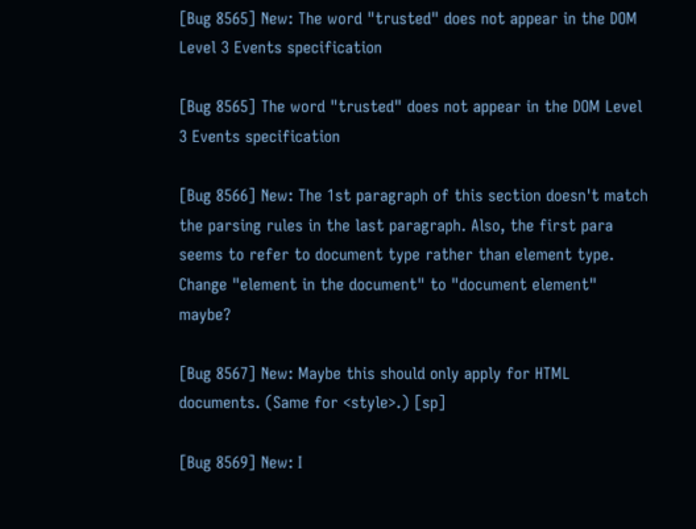[Bug 8565] New: The word "trusted" does not appear in the DOM Level 3 Events specification

[Bug 8565] The word "trusted" does not appear in the DOM Level 3 Events specification

[Bug 8566] New: The 1st paragraph of this section doesn't match the parsing rules in the last paragraph. Also, the first para seems to refer to document type rather than element type. Change "element in the document" to "document element" maybe?

[Bug 8567] New: Maybe this should only apply for HTML documents. (Same for <style>.) [sp]

[Bug 8569] New: I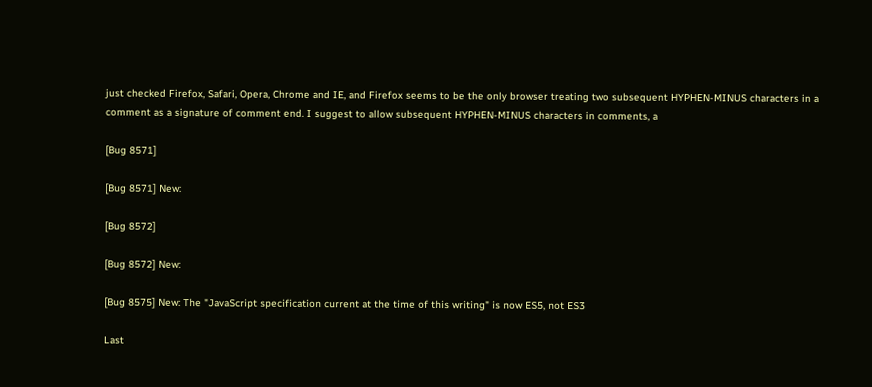just checked Firefox, Safari, Opera, Chrome and IE, and Firefox seems to be the only browser treating two subsequent HYPHEN-MINUS characters in a comment as a signature of comment end. I suggest to allow subsequent HYPHEN-MINUS characters in comments, a

[Bug 8571]

[Bug 8571] New:

[Bug 8572]

[Bug 8572] New:

[Bug 8575] New: The "JavaScript specification current at the time of this writing" is now ES5, not ES3

Last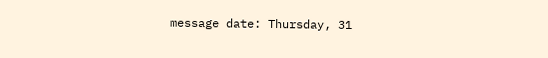message date: Thursday, 31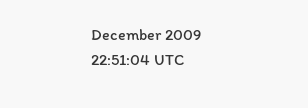December 2009 22:51:04 UTC